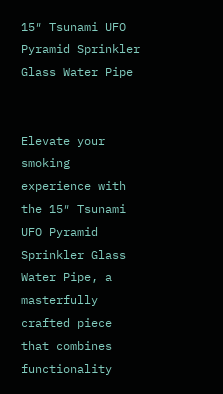15″ Tsunami UFO Pyramid Sprinkler Glass Water Pipe


Elevate your smoking experience with the 15″ Tsunami UFO Pyramid Sprinkler Glass Water Pipe, a masterfully crafted piece that combines functionality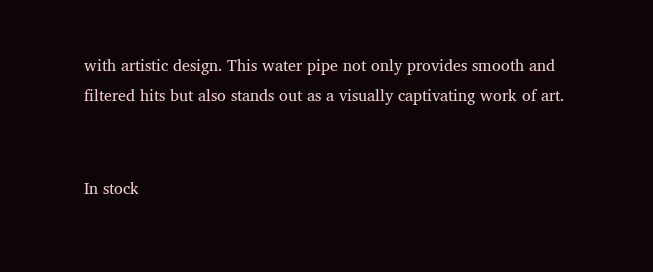with artistic design. This water pipe not only provides smooth and filtered hits but also stands out as a visually captivating work of art.


In stock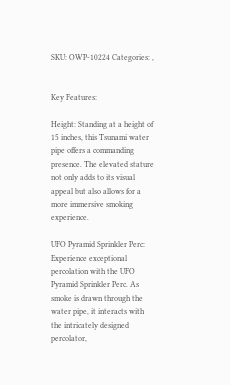SKU: OWP-10224 Categories: ,


Key Features:

Height: Standing at a height of 15 inches, this Tsunami water pipe offers a commanding presence. The elevated stature not only adds to its visual appeal but also allows for a more immersive smoking experience.

UFO Pyramid Sprinkler Perc: Experience exceptional percolation with the UFO Pyramid Sprinkler Perc. As smoke is drawn through the water pipe, it interacts with the intricately designed percolator,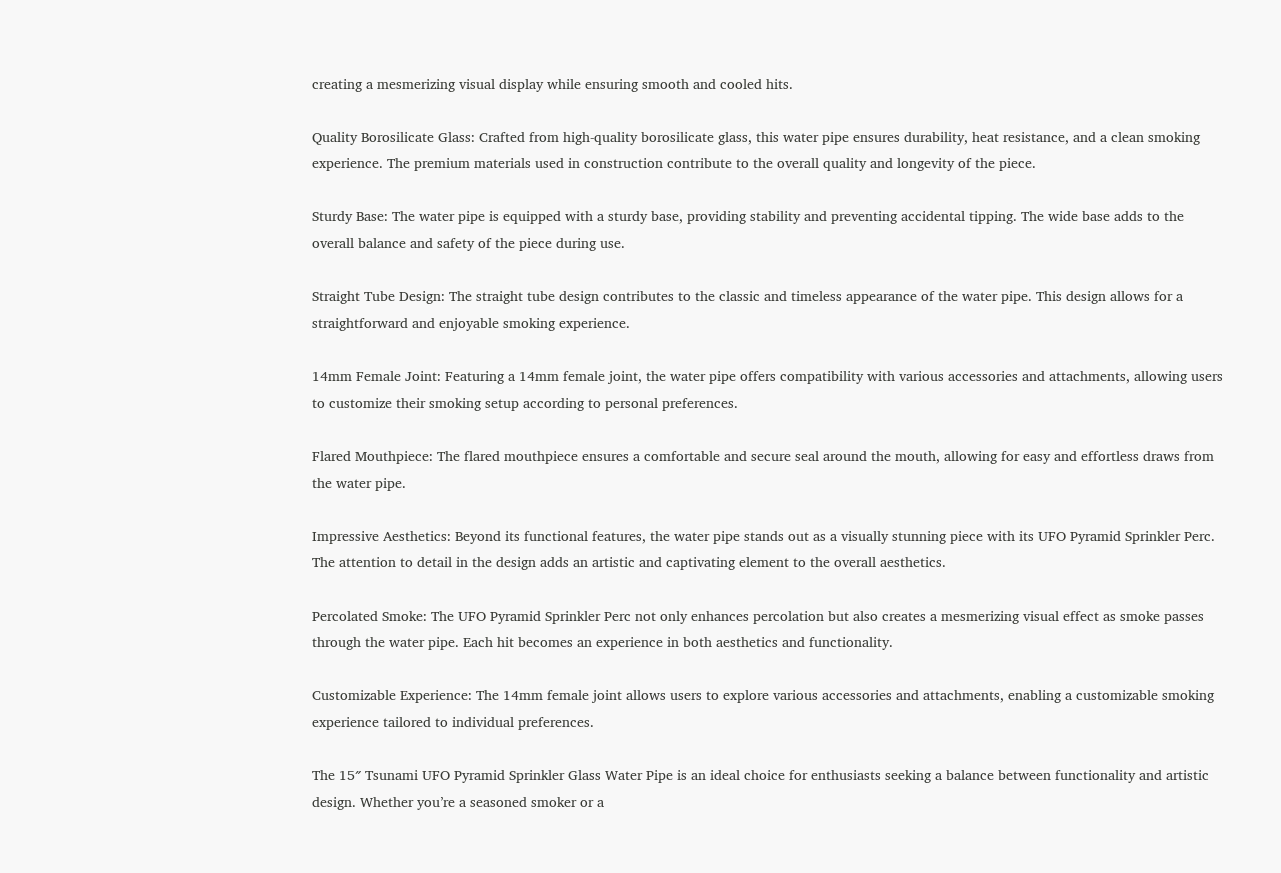creating a mesmerizing visual display while ensuring smooth and cooled hits.

Quality Borosilicate Glass: Crafted from high-quality borosilicate glass, this water pipe ensures durability, heat resistance, and a clean smoking experience. The premium materials used in construction contribute to the overall quality and longevity of the piece.

Sturdy Base: The water pipe is equipped with a sturdy base, providing stability and preventing accidental tipping. The wide base adds to the overall balance and safety of the piece during use.

Straight Tube Design: The straight tube design contributes to the classic and timeless appearance of the water pipe. This design allows for a straightforward and enjoyable smoking experience.

14mm Female Joint: Featuring a 14mm female joint, the water pipe offers compatibility with various accessories and attachments, allowing users to customize their smoking setup according to personal preferences.

Flared Mouthpiece: The flared mouthpiece ensures a comfortable and secure seal around the mouth, allowing for easy and effortless draws from the water pipe.

Impressive Aesthetics: Beyond its functional features, the water pipe stands out as a visually stunning piece with its UFO Pyramid Sprinkler Perc. The attention to detail in the design adds an artistic and captivating element to the overall aesthetics.

Percolated Smoke: The UFO Pyramid Sprinkler Perc not only enhances percolation but also creates a mesmerizing visual effect as smoke passes through the water pipe. Each hit becomes an experience in both aesthetics and functionality.

Customizable Experience: The 14mm female joint allows users to explore various accessories and attachments, enabling a customizable smoking experience tailored to individual preferences.

The 15″ Tsunami UFO Pyramid Sprinkler Glass Water Pipe is an ideal choice for enthusiasts seeking a balance between functionality and artistic design. Whether you’re a seasoned smoker or a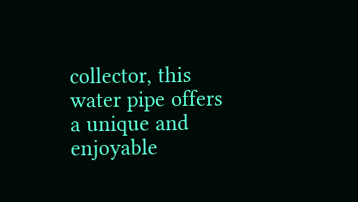collector, this water pipe offers a unique and enjoyable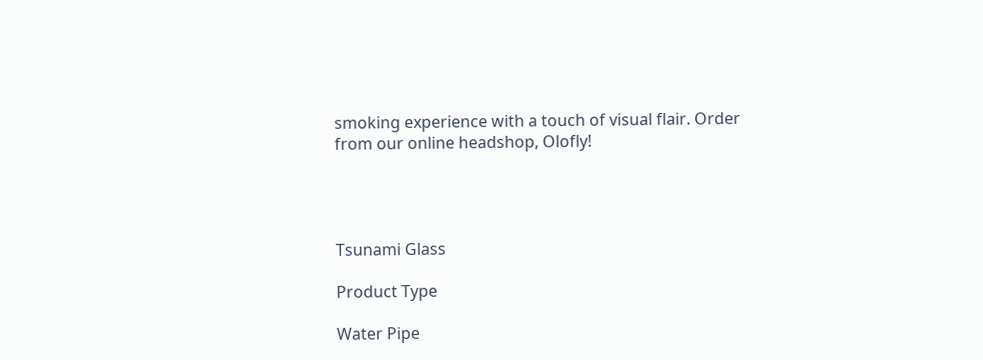smoking experience with a touch of visual flair. Order from our online headshop, Olofly!




Tsunami Glass

Product Type

Water Pipe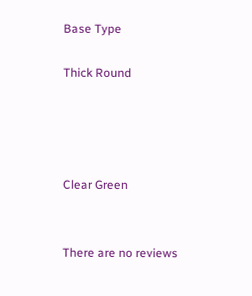Base Type

Thick Round




Clear Green


There are no reviews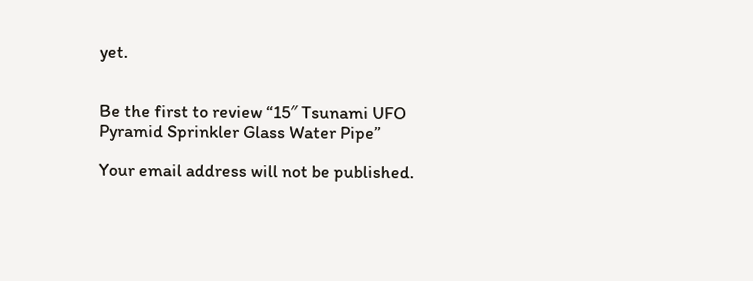yet.


Be the first to review “15″ Tsunami UFO Pyramid Sprinkler Glass Water Pipe”

Your email address will not be published.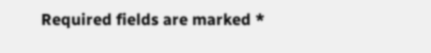Required fields are marked *